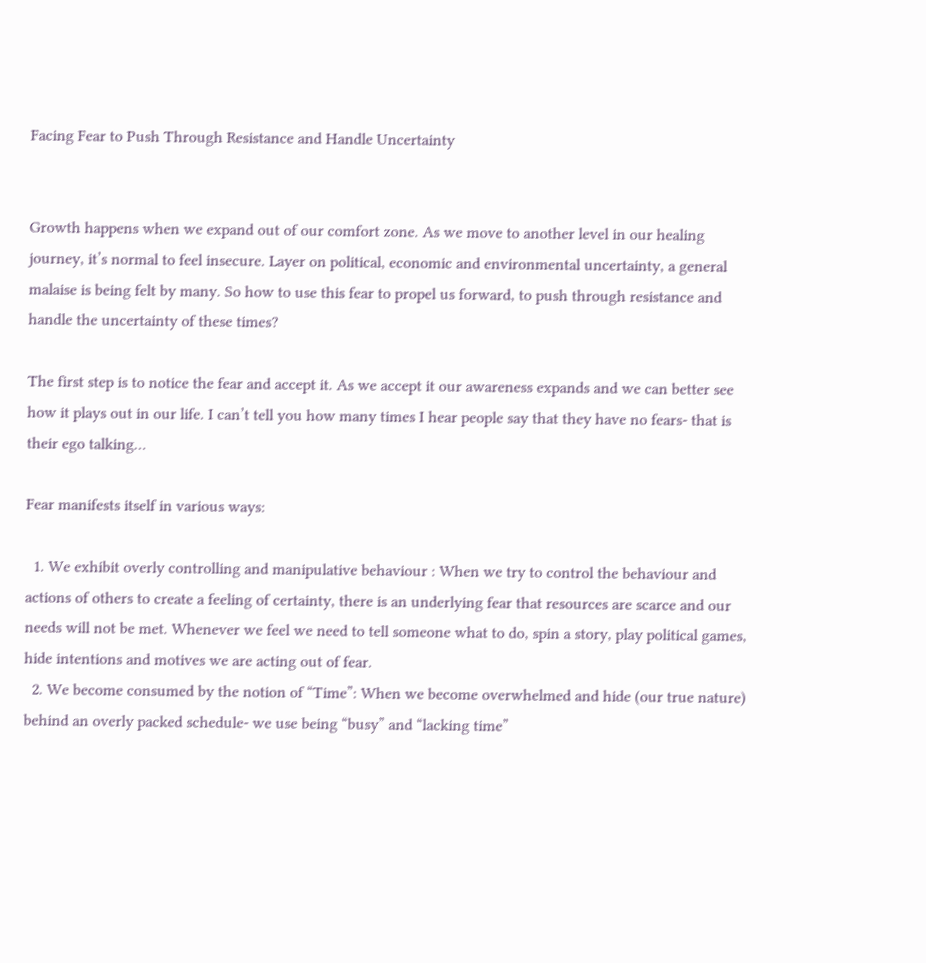Facing Fear to Push Through Resistance and Handle Uncertainty


Growth happens when we expand out of our comfort zone. As we move to another level in our healing journey, it’s normal to feel insecure. Layer on political, economic and environmental uncertainty, a general malaise is being felt by many. So how to use this fear to propel us forward, to push through resistance and handle the uncertainty of these times?

The first step is to notice the fear and accept it. As we accept it our awareness expands and we can better see how it plays out in our life. I can’t tell you how many times I hear people say that they have no fears- that is their ego talking…

Fear manifests itself in various ways:

  1. We exhibit overly controlling and manipulative behaviour : When we try to control the behaviour and actions of others to create a feeling of certainty, there is an underlying fear that resources are scarce and our needs will not be met. Whenever we feel we need to tell someone what to do, spin a story, play political games, hide intentions and motives we are acting out of fear.
  2. We become consumed by the notion of “Time”: When we become overwhelmed and hide (our true nature) behind an overly packed schedule- we use being “busy” and “lacking time”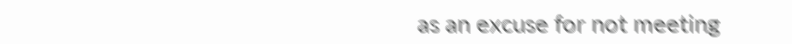as an excuse for not meeting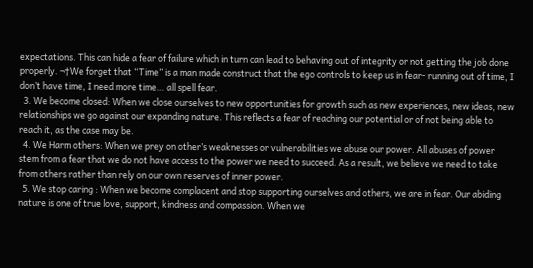expectations. This can hide a fear of failure which in turn can lead to behaving out of integrity or not getting the job done properly. ¬†We forget that “Time” is a man made construct that the ego controls to keep us in fear- running out of time, I don’t have time, I need more time… all spell fear.
  3. We become closed: When we close ourselves to new opportunities for growth such as new experiences, new ideas, new relationships we go against our expanding nature. This reflects a fear of reaching our potential or of not being able to reach it, as the case may be.
  4. We Harm others: When we prey on other’s weaknesses or vulnerabilities we abuse our power. All abuses of power stem from a fear that we do not have access to the power we need to succeed. As a result, we believe we need to take from others rather than rely on our own reserves of inner power.
  5. We stop caring : When we become complacent and stop supporting ourselves and others, we are in fear. Our abiding nature is one of true love, support, kindness and compassion. When we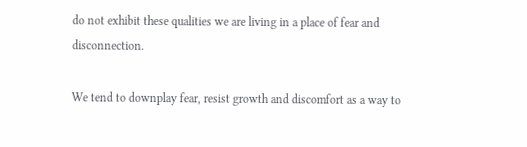do not exhibit these qualities we are living in a place of fear and disconnection.

We tend to downplay fear, resist growth and discomfort as a way to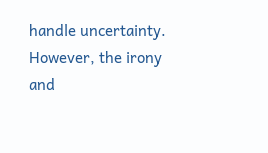handle uncertainty. However, the irony and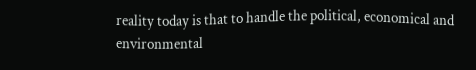reality today is that to handle the political, economical and environmental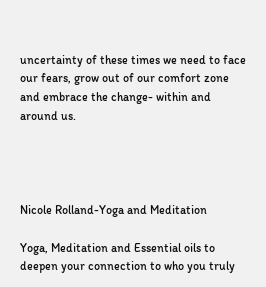uncertainty of these times we need to face our fears, grow out of our comfort zone and embrace the change- within and around us.




Nicole Rolland-Yoga and Meditation

Yoga, Meditation and Essential oils to deepen your connection to who you truly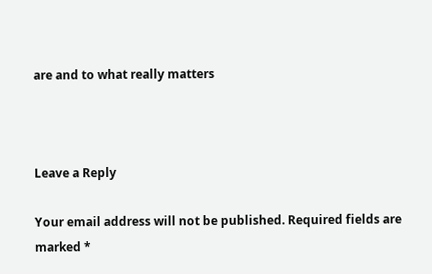are and to what really matters



Leave a Reply

Your email address will not be published. Required fields are marked *